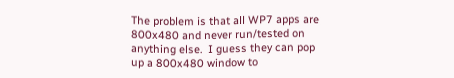The problem is that all WP7 apps are 800x480 and never run/tested on anything else.  I guess they can pop up a 800x480 window to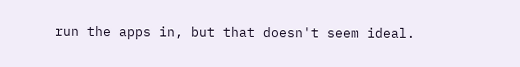run the apps in, but that doesn't seem ideal.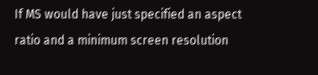If MS would have just specified an aspect ratio and a minimum screen resolution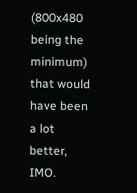(800x480 being the minimum) that would have been a lot better, IMO.